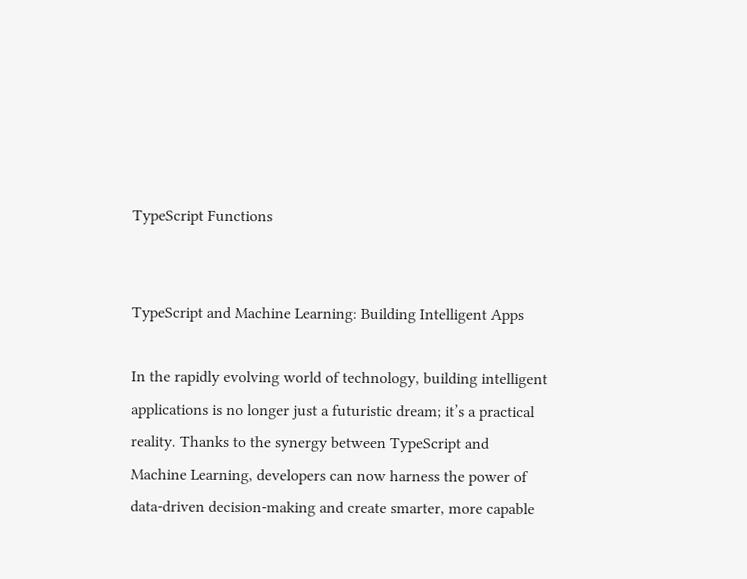TypeScript Functions


TypeScript and Machine Learning: Building Intelligent Apps

In the rapidly evolving world of technology, building intelligent applications is no longer just a futuristic dream; it’s a practical reality. Thanks to the synergy between TypeScript and Machine Learning, developers can now harness the power of data-driven decision-making and create smarter, more capable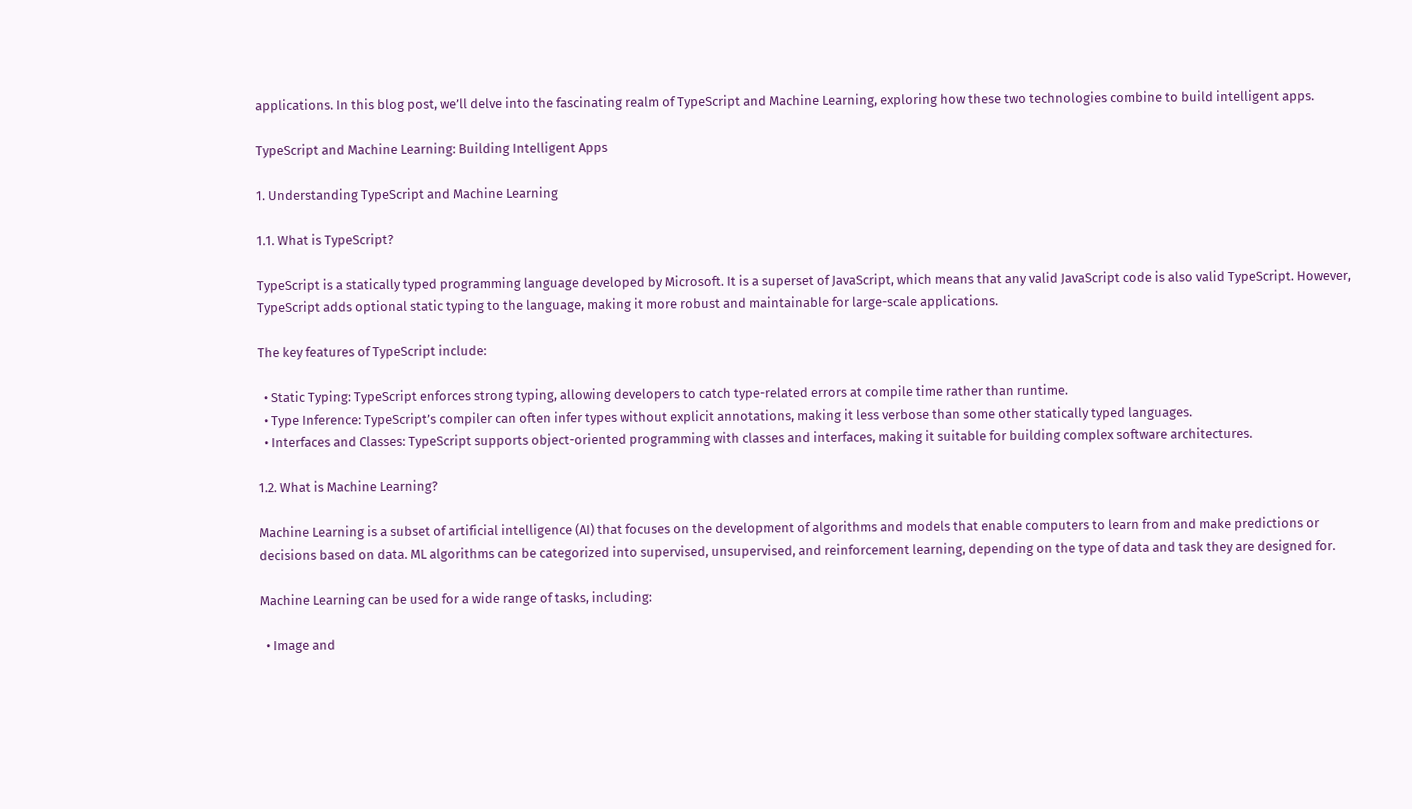applications. In this blog post, we’ll delve into the fascinating realm of TypeScript and Machine Learning, exploring how these two technologies combine to build intelligent apps.

TypeScript and Machine Learning: Building Intelligent Apps

1. Understanding TypeScript and Machine Learning

1.1. What is TypeScript?

TypeScript is a statically typed programming language developed by Microsoft. It is a superset of JavaScript, which means that any valid JavaScript code is also valid TypeScript. However, TypeScript adds optional static typing to the language, making it more robust and maintainable for large-scale applications.

The key features of TypeScript include:

  • Static Typing: TypeScript enforces strong typing, allowing developers to catch type-related errors at compile time rather than runtime.
  • Type Inference: TypeScript’s compiler can often infer types without explicit annotations, making it less verbose than some other statically typed languages.
  • Interfaces and Classes: TypeScript supports object-oriented programming with classes and interfaces, making it suitable for building complex software architectures.

1.2. What is Machine Learning?

Machine Learning is a subset of artificial intelligence (AI) that focuses on the development of algorithms and models that enable computers to learn from and make predictions or decisions based on data. ML algorithms can be categorized into supervised, unsupervised, and reinforcement learning, depending on the type of data and task they are designed for.

Machine Learning can be used for a wide range of tasks, including:

  • Image and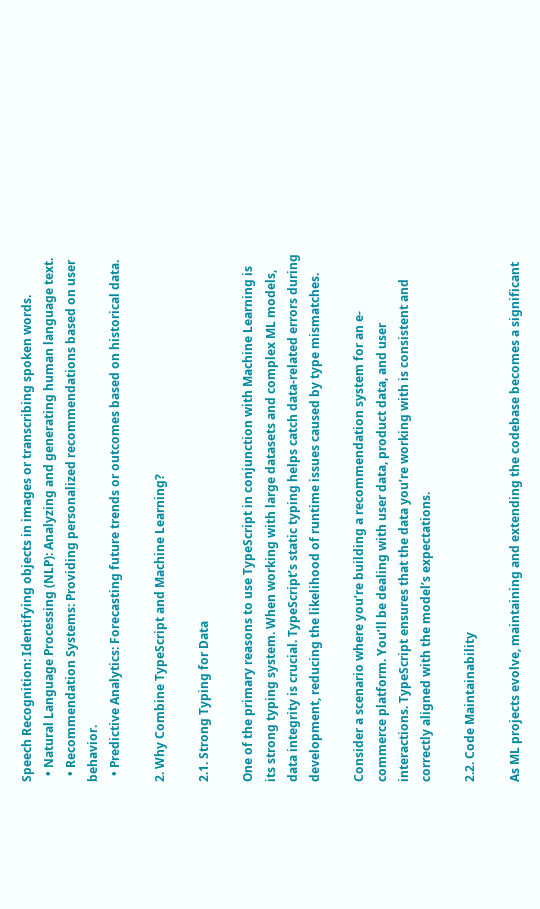Speech Recognition: Identifying objects in images or transcribing spoken words.
  • Natural Language Processing (NLP): Analyzing and generating human language text.
  • Recommendation Systems: Providing personalized recommendations based on user behavior.
  • Predictive Analytics: Forecasting future trends or outcomes based on historical data.

2. Why Combine TypeScript and Machine Learning?

2.1. Strong Typing for Data

One of the primary reasons to use TypeScript in conjunction with Machine Learning is its strong typing system. When working with large datasets and complex ML models, data integrity is crucial. TypeScript’s static typing helps catch data-related errors during development, reducing the likelihood of runtime issues caused by type mismatches.

Consider a scenario where you’re building a recommendation system for an e-commerce platform. You’ll be dealing with user data, product data, and user interactions. TypeScript ensures that the data you’re working with is consistent and correctly aligned with the model’s expectations.

2.2. Code Maintainability

As ML projects evolve, maintaining and extending the codebase becomes a significant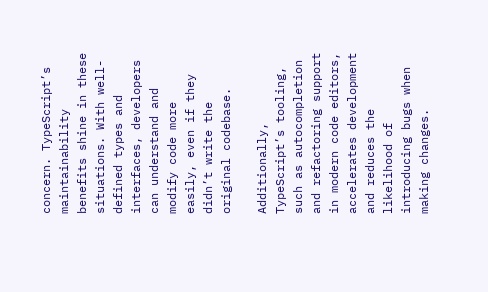concern. TypeScript’s maintainability benefits shine in these situations. With well-defined types and interfaces, developers can understand and modify code more easily, even if they didn’t write the original codebase.

Additionally, TypeScript’s tooling, such as autocompletion and refactoring support in modern code editors, accelerates development and reduces the likelihood of introducing bugs when making changes.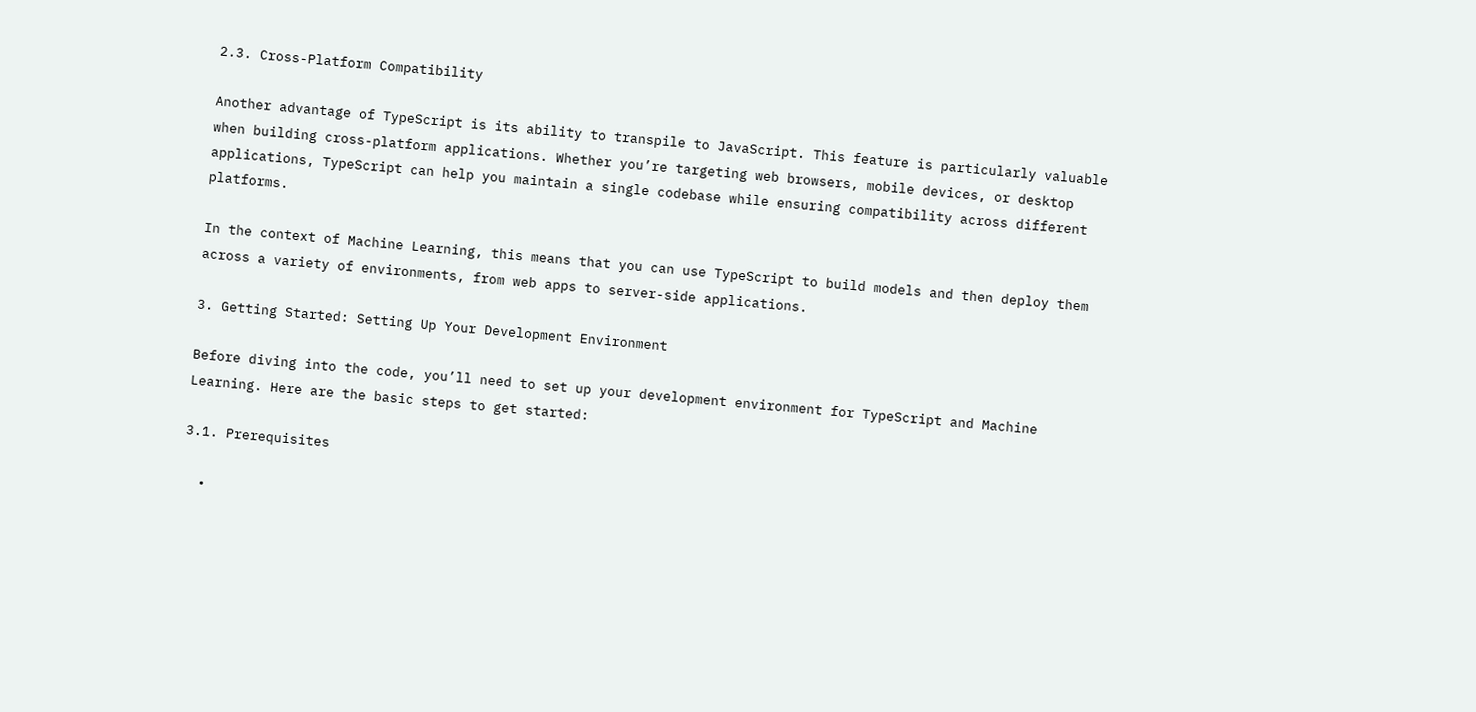2.3. Cross-Platform Compatibility

Another advantage of TypeScript is its ability to transpile to JavaScript. This feature is particularly valuable when building cross-platform applications. Whether you’re targeting web browsers, mobile devices, or desktop applications, TypeScript can help you maintain a single codebase while ensuring compatibility across different platforms.

In the context of Machine Learning, this means that you can use TypeScript to build models and then deploy them across a variety of environments, from web apps to server-side applications.

3. Getting Started: Setting Up Your Development Environment

Before diving into the code, you’ll need to set up your development environment for TypeScript and Machine Learning. Here are the basic steps to get started:

3.1. Prerequisites

  •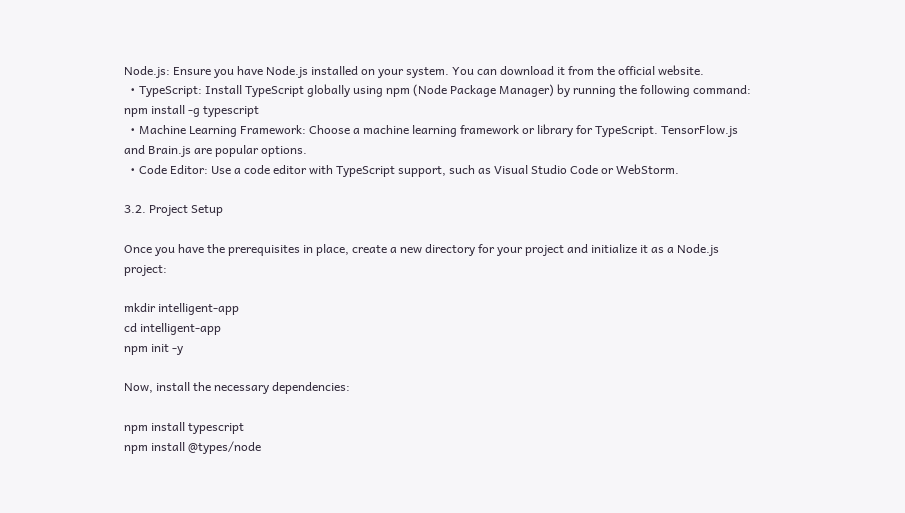Node.js: Ensure you have Node.js installed on your system. You can download it from the official website.
  • TypeScript: Install TypeScript globally using npm (Node Package Manager) by running the following command:
npm install -g typescript
  • Machine Learning Framework: Choose a machine learning framework or library for TypeScript. TensorFlow.js and Brain.js are popular options.
  • Code Editor: Use a code editor with TypeScript support, such as Visual Studio Code or WebStorm.

3.2. Project Setup

Once you have the prerequisites in place, create a new directory for your project and initialize it as a Node.js project:

mkdir intelligent-app
cd intelligent-app
npm init -y

Now, install the necessary dependencies:

npm install typescript
npm install @types/node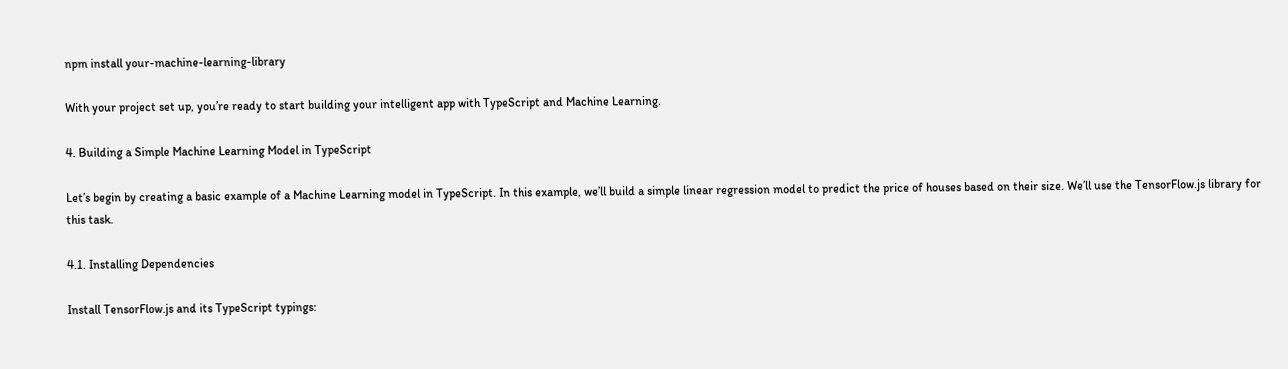npm install your-machine-learning-library

With your project set up, you’re ready to start building your intelligent app with TypeScript and Machine Learning.

4. Building a Simple Machine Learning Model in TypeScript

Let’s begin by creating a basic example of a Machine Learning model in TypeScript. In this example, we’ll build a simple linear regression model to predict the price of houses based on their size. We’ll use the TensorFlow.js library for this task.

4.1. Installing Dependencies

Install TensorFlow.js and its TypeScript typings: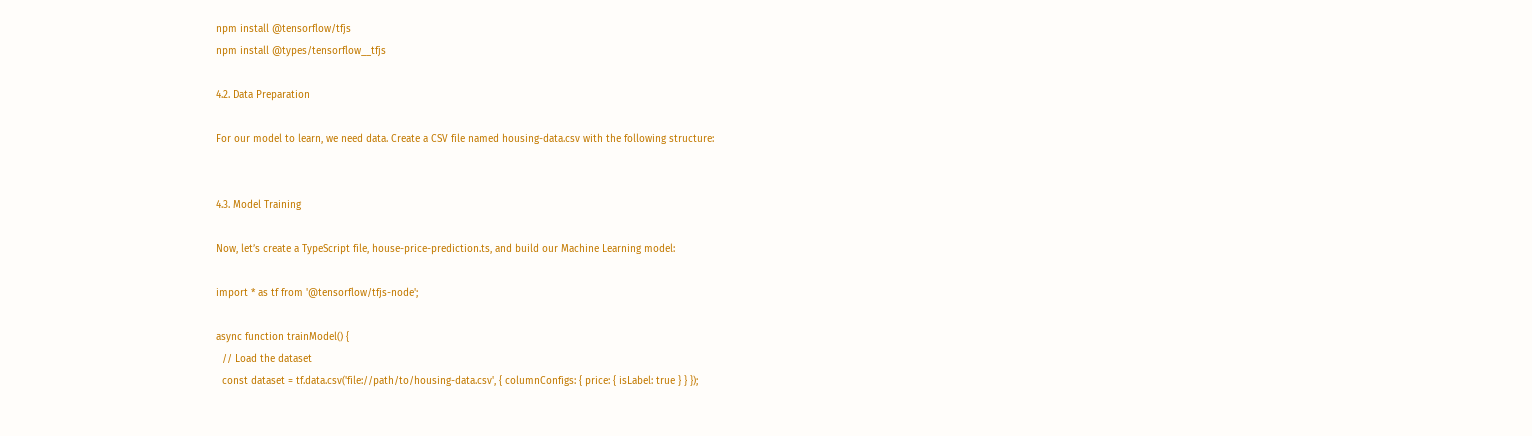npm install @tensorflow/tfjs
npm install @types/tensorflow__tfjs

4.2. Data Preparation

For our model to learn, we need data. Create a CSV file named housing-data.csv with the following structure:


4.3. Model Training

Now, let’s create a TypeScript file, house-price-prediction.ts, and build our Machine Learning model:

import * as tf from '@tensorflow/tfjs-node';

async function trainModel() {
  // Load the dataset
  const dataset = tf.data.csv('file://path/to/housing-data.csv', { columnConfigs: { price: { isLabel: true } } });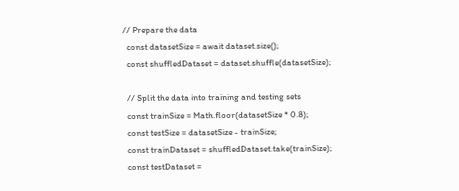// Prepare the data
  const datasetSize = await dataset.size();
  const shuffledDataset = dataset.shuffle(datasetSize);

  // Split the data into training and testing sets
  const trainSize = Math.floor(datasetSize * 0.8);
  const testSize = datasetSize - trainSize;
  const trainDataset = shuffledDataset.take(trainSize);
  const testDataset =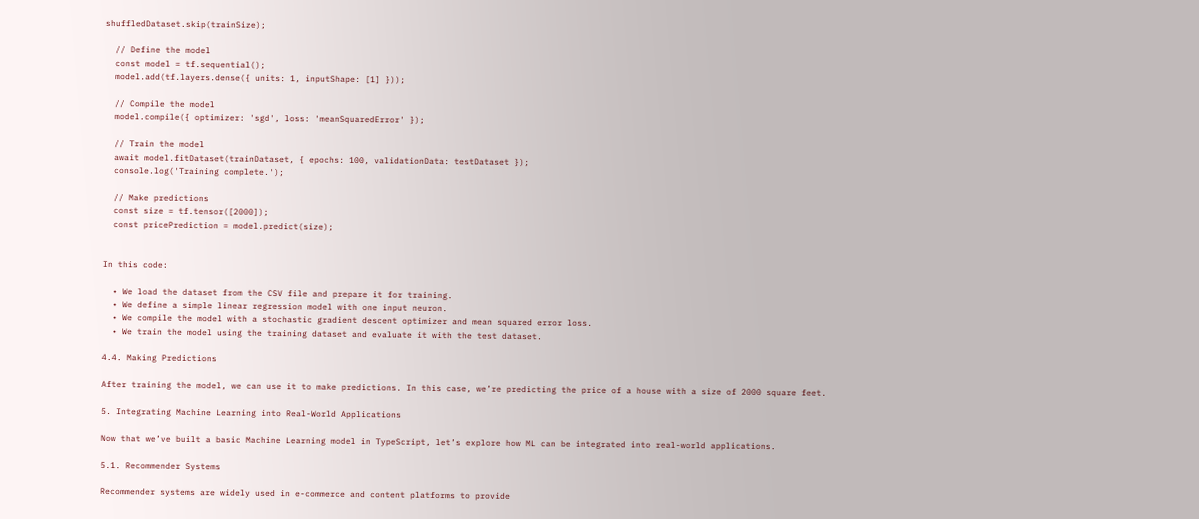shuffledDataset.skip(trainSize);

  // Define the model
  const model = tf.sequential();
  model.add(tf.layers.dense({ units: 1, inputShape: [1] }));

  // Compile the model
  model.compile({ optimizer: 'sgd', loss: 'meanSquaredError' });

  // Train the model
  await model.fitDataset(trainDataset, { epochs: 100, validationData: testDataset });
  console.log('Training complete.');

  // Make predictions
  const size = tf.tensor([2000]);
  const pricePrediction = model.predict(size);


In this code:

  • We load the dataset from the CSV file and prepare it for training.
  • We define a simple linear regression model with one input neuron.
  • We compile the model with a stochastic gradient descent optimizer and mean squared error loss.
  • We train the model using the training dataset and evaluate it with the test dataset.

4.4. Making Predictions

After training the model, we can use it to make predictions. In this case, we’re predicting the price of a house with a size of 2000 square feet.

5. Integrating Machine Learning into Real-World Applications

Now that we’ve built a basic Machine Learning model in TypeScript, let’s explore how ML can be integrated into real-world applications.

5.1. Recommender Systems

Recommender systems are widely used in e-commerce and content platforms to provide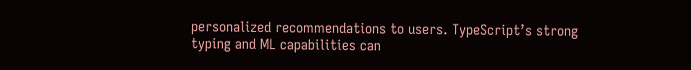personalized recommendations to users. TypeScript’s strong typing and ML capabilities can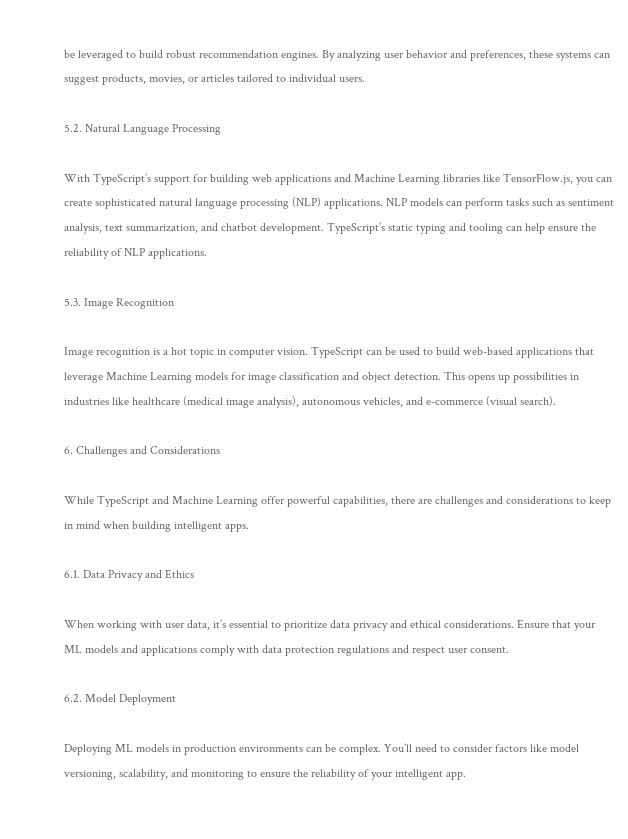be leveraged to build robust recommendation engines. By analyzing user behavior and preferences, these systems can suggest products, movies, or articles tailored to individual users.

5.2. Natural Language Processing

With TypeScript’s support for building web applications and Machine Learning libraries like TensorFlow.js, you can create sophisticated natural language processing (NLP) applications. NLP models can perform tasks such as sentiment analysis, text summarization, and chatbot development. TypeScript’s static typing and tooling can help ensure the reliability of NLP applications.

5.3. Image Recognition

Image recognition is a hot topic in computer vision. TypeScript can be used to build web-based applications that leverage Machine Learning models for image classification and object detection. This opens up possibilities in industries like healthcare (medical image analysis), autonomous vehicles, and e-commerce (visual search).

6. Challenges and Considerations

While TypeScript and Machine Learning offer powerful capabilities, there are challenges and considerations to keep in mind when building intelligent apps.

6.1. Data Privacy and Ethics

When working with user data, it’s essential to prioritize data privacy and ethical considerations. Ensure that your ML models and applications comply with data protection regulations and respect user consent.

6.2. Model Deployment

Deploying ML models in production environments can be complex. You’ll need to consider factors like model versioning, scalability, and monitoring to ensure the reliability of your intelligent app.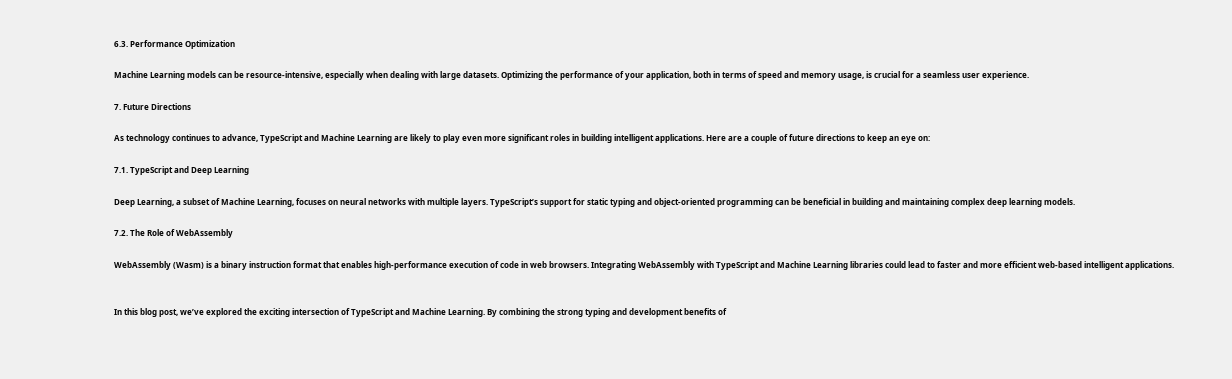6.3. Performance Optimization

Machine Learning models can be resource-intensive, especially when dealing with large datasets. Optimizing the performance of your application, both in terms of speed and memory usage, is crucial for a seamless user experience.

7. Future Directions

As technology continues to advance, TypeScript and Machine Learning are likely to play even more significant roles in building intelligent applications. Here are a couple of future directions to keep an eye on:

7.1. TypeScript and Deep Learning

Deep Learning, a subset of Machine Learning, focuses on neural networks with multiple layers. TypeScript’s support for static typing and object-oriented programming can be beneficial in building and maintaining complex deep learning models.

7.2. The Role of WebAssembly

WebAssembly (Wasm) is a binary instruction format that enables high-performance execution of code in web browsers. Integrating WebAssembly with TypeScript and Machine Learning libraries could lead to faster and more efficient web-based intelligent applications.


In this blog post, we’ve explored the exciting intersection of TypeScript and Machine Learning. By combining the strong typing and development benefits of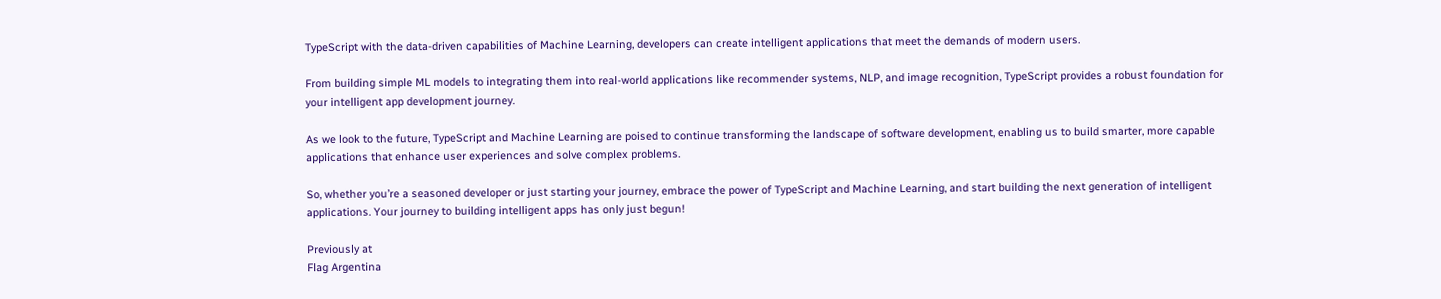TypeScript with the data-driven capabilities of Machine Learning, developers can create intelligent applications that meet the demands of modern users.

From building simple ML models to integrating them into real-world applications like recommender systems, NLP, and image recognition, TypeScript provides a robust foundation for your intelligent app development journey.

As we look to the future, TypeScript and Machine Learning are poised to continue transforming the landscape of software development, enabling us to build smarter, more capable applications that enhance user experiences and solve complex problems.

So, whether you’re a seasoned developer or just starting your journey, embrace the power of TypeScript and Machine Learning, and start building the next generation of intelligent applications. Your journey to building intelligent apps has only just begun!

Previously at
Flag Argentina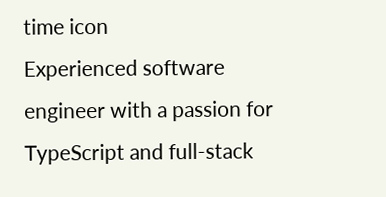time icon
Experienced software engineer with a passion for TypeScript and full-stack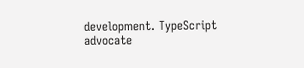development. TypeScript advocate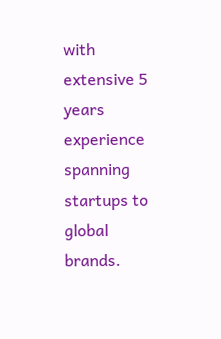with extensive 5 years experience spanning startups to global brands.